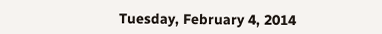Tuesday, February 4, 2014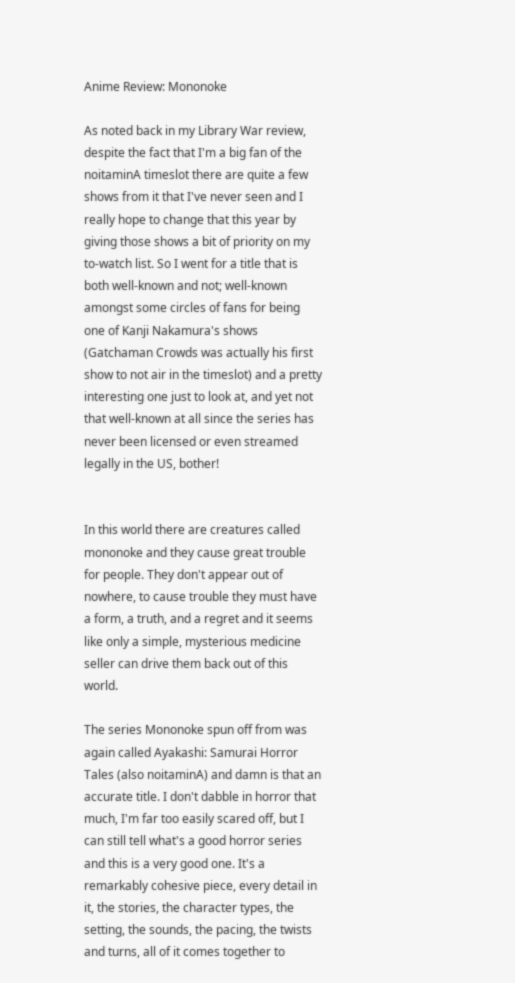Anime Review: Mononoke

As noted back in my Library War review, despite the fact that I'm a big fan of the noitaminA timeslot there are quite a few shows from it that I've never seen and I really hope to change that this year by giving those shows a bit of priority on my to-watch list. So I went for a title that is both well-known and not; well-known amongst some circles of fans for being one of Kanji Nakamura's shows (Gatchaman Crowds was actually his first show to not air in the timeslot) and a pretty interesting one just to look at, and yet not that well-known at all since the series has never been licensed or even streamed legally in the US, bother!


In this world there are creatures called mononoke and they cause great trouble for people. They don't appear out of nowhere, to cause trouble they must have a form, a truth, and a regret and it seems like only a simple, mysterious medicine seller can drive them back out of this world.

The series Mononoke spun off from was again called Ayakashi: Samurai Horror Tales (also noitaminA) and damn is that an accurate title. I don't dabble in horror that much, I'm far too easily scared off, but I can still tell what's a good horror series and this is a very good one. It's a remarkably cohesive piece, every detail in it, the stories, the character types, the setting, the sounds, the pacing, the twists and turns, all of it comes together to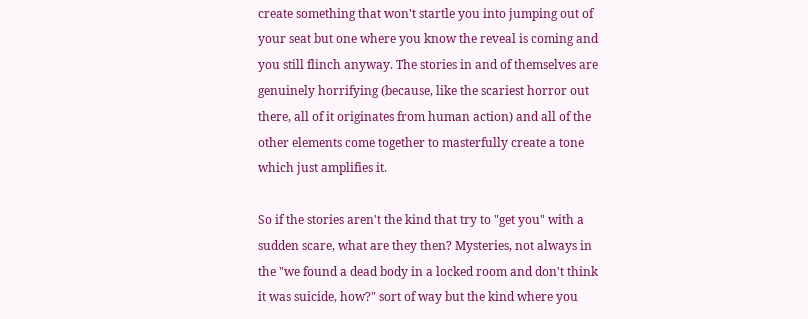create something that won't startle you into jumping out of your seat but one where you know the reveal is coming and you still flinch anyway. The stories in and of themselves are genuinely horrifying (because, like the scariest horror out there, all of it originates from human action) and all of the other elements come together to masterfully create a tone which just amplifies it.

So if the stories aren't the kind that try to "get you" with a sudden scare, what are they then? Mysteries, not always in the "we found a dead body in a locked room and don't think it was suicide, how?" sort of way but the kind where you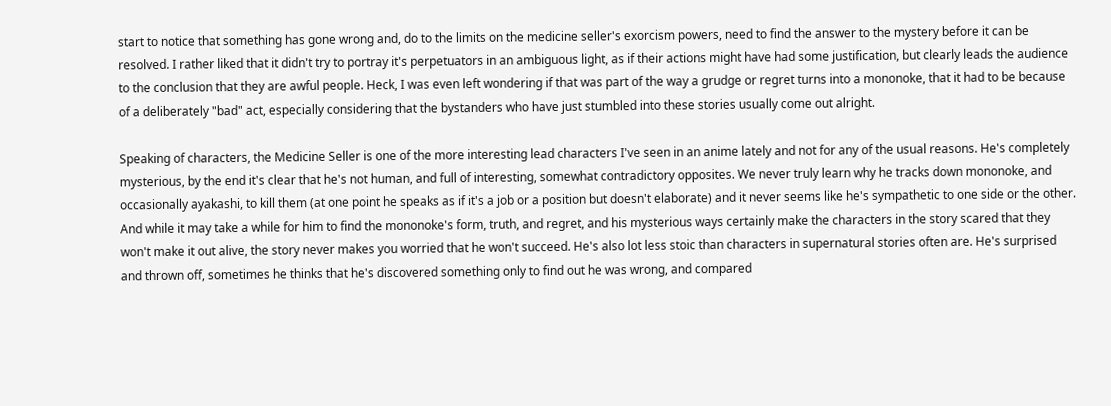start to notice that something has gone wrong and, do to the limits on the medicine seller's exorcism powers, need to find the answer to the mystery before it can be resolved. I rather liked that it didn't try to portray it's perpetuators in an ambiguous light, as if their actions might have had some justification, but clearly leads the audience to the conclusion that they are awful people. Heck, I was even left wondering if that was part of the way a grudge or regret turns into a mononoke, that it had to be because of a deliberately "bad" act, especially considering that the bystanders who have just stumbled into these stories usually come out alright.

Speaking of characters, the Medicine Seller is one of the more interesting lead characters I've seen in an anime lately and not for any of the usual reasons. He's completely mysterious, by the end it's clear that he's not human, and full of interesting, somewhat contradictory opposites. We never truly learn why he tracks down mononoke, and occasionally ayakashi, to kill them (at one point he speaks as if it's a job or a position but doesn't elaborate) and it never seems like he's sympathetic to one side or the other. And while it may take a while for him to find the mononoke's form, truth, and regret, and his mysterious ways certainly make the characters in the story scared that they won't make it out alive, the story never makes you worried that he won't succeed. He's also lot less stoic than characters in supernatural stories often are. He's surprised and thrown off, sometimes he thinks that he's discovered something only to find out he was wrong, and compared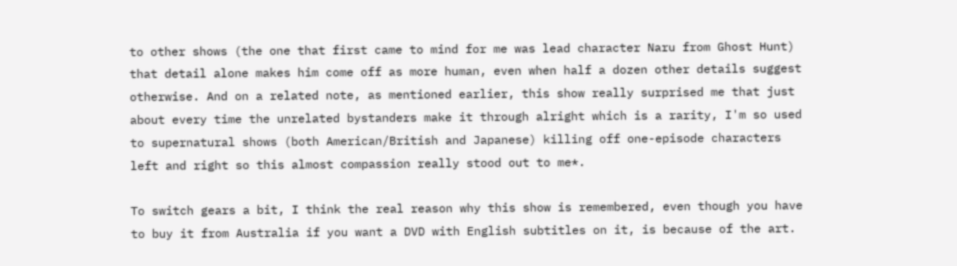to other shows (the one that first came to mind for me was lead character Naru from Ghost Hunt) that detail alone makes him come off as more human, even when half a dozen other details suggest otherwise. And on a related note, as mentioned earlier, this show really surprised me that just about every time the unrelated bystanders make it through alright which is a rarity, I'm so used to supernatural shows (both American/British and Japanese) killing off one-episode characters left and right so this almost compassion really stood out to me*.

To switch gears a bit, I think the real reason why this show is remembered, even though you have to buy it from Australia if you want a DVD with English subtitles on it, is because of the art.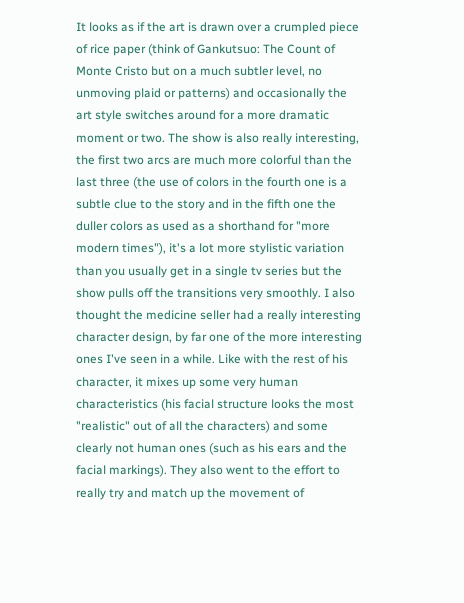It looks as if the art is drawn over a crumpled piece of rice paper (think of Gankutsuo: The Count of Monte Cristo but on a much subtler level, no unmoving plaid or patterns) and occasionally the art style switches around for a more dramatic moment or two. The show is also really interesting, the first two arcs are much more colorful than the last three (the use of colors in the fourth one is a subtle clue to the story and in the fifth one the duller colors as used as a shorthand for "more modern times"), it's a lot more stylistic variation than you usually get in a single tv series but the show pulls off the transitions very smoothly. I also thought the medicine seller had a really interesting character design, by far one of the more interesting ones I've seen in a while. Like with the rest of his character, it mixes up some very human characteristics (his facial structure looks the most "realistic" out of all the characters) and some clearly not human ones (such as his ears and the facial markings). They also went to the effort to really try and match up the movement of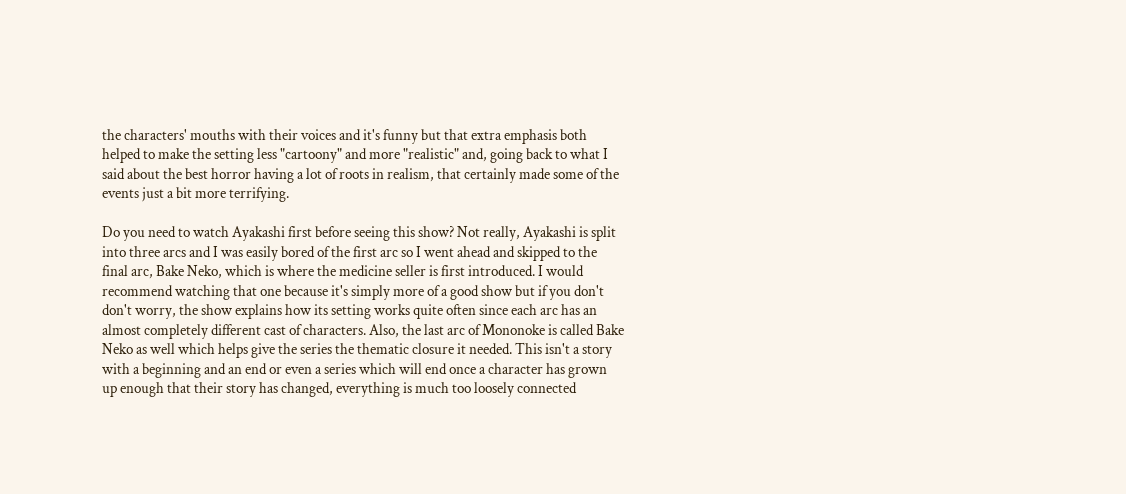the characters' mouths with their voices and it's funny but that extra emphasis both helped to make the setting less "cartoony" and more "realistic" and, going back to what I said about the best horror having a lot of roots in realism, that certainly made some of the events just a bit more terrifying.

Do you need to watch Ayakashi first before seeing this show? Not really, Ayakashi is split into three arcs and I was easily bored of the first arc so I went ahead and skipped to the final arc, Bake Neko, which is where the medicine seller is first introduced. I would recommend watching that one because it's simply more of a good show but if you don't don't worry, the show explains how its setting works quite often since each arc has an almost completely different cast of characters. Also, the last arc of Mononoke is called Bake Neko as well which helps give the series the thematic closure it needed. This isn't a story with a beginning and an end or even a series which will end once a character has grown up enough that their story has changed, everything is much too loosely connected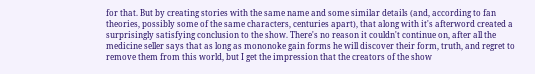for that. But by creating stories with the same name and some similar details (and, according to fan theories, possibly some of the same characters, centuries apart), that along with it's afterword created a surprisingly satisfying conclusion to the show. There's no reason it couldn't continue on, after all the medicine seller says that as long as mononoke gain forms he will discover their form, truth, and regret to remove them from this world, but I get the impression that the creators of the show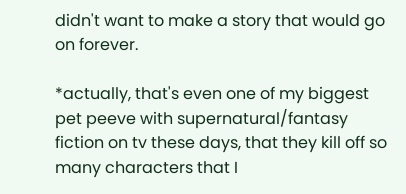didn't want to make a story that would go on forever.

*actually, that's even one of my biggest pet peeve with supernatural/fantasy fiction on tv these days, that they kill off so many characters that I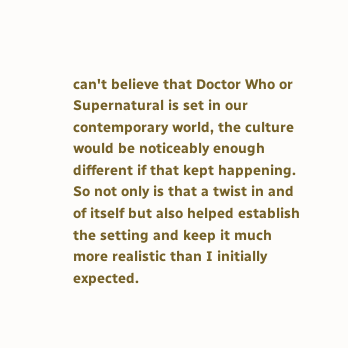can't believe that Doctor Who or Supernatural is set in our contemporary world, the culture would be noticeably enough different if that kept happening. So not only is that a twist in and of itself but also helped establish the setting and keep it much more realistic than I initially expected.